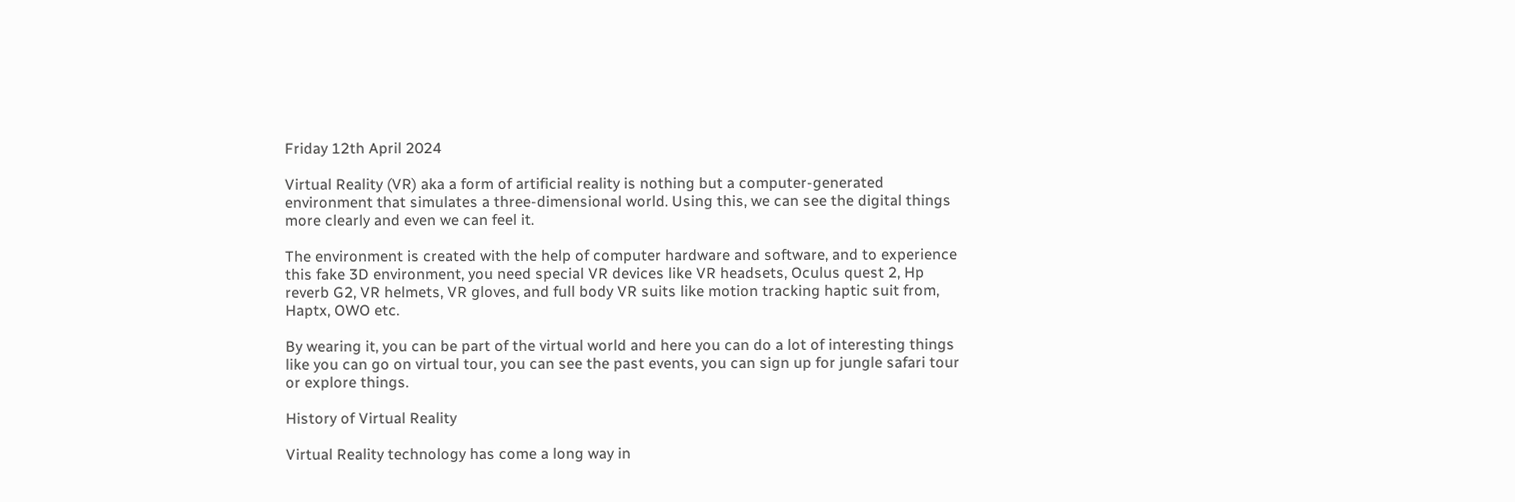Friday 12th April 2024

Virtual Reality (VR) aka a form of artificial reality is nothing but a computer-generated environment that simulates a three-dimensional world. Using this, we can see the digital things more clearly and even we can feel it.

The environment is created with the help of computer hardware and software, and to experience this fake 3D environment, you need special VR devices like VR headsets, Oculus quest 2, Hp reverb G2, VR helmets, VR gloves, and full body VR suits like motion tracking haptic suit from, Haptx, OWO etc.

By wearing it, you can be part of the virtual world and here you can do a lot of interesting things like you can go on virtual tour, you can see the past events, you can sign up for jungle safari tour or explore things.

History of Virtual Reality

Virtual Reality technology has come a long way in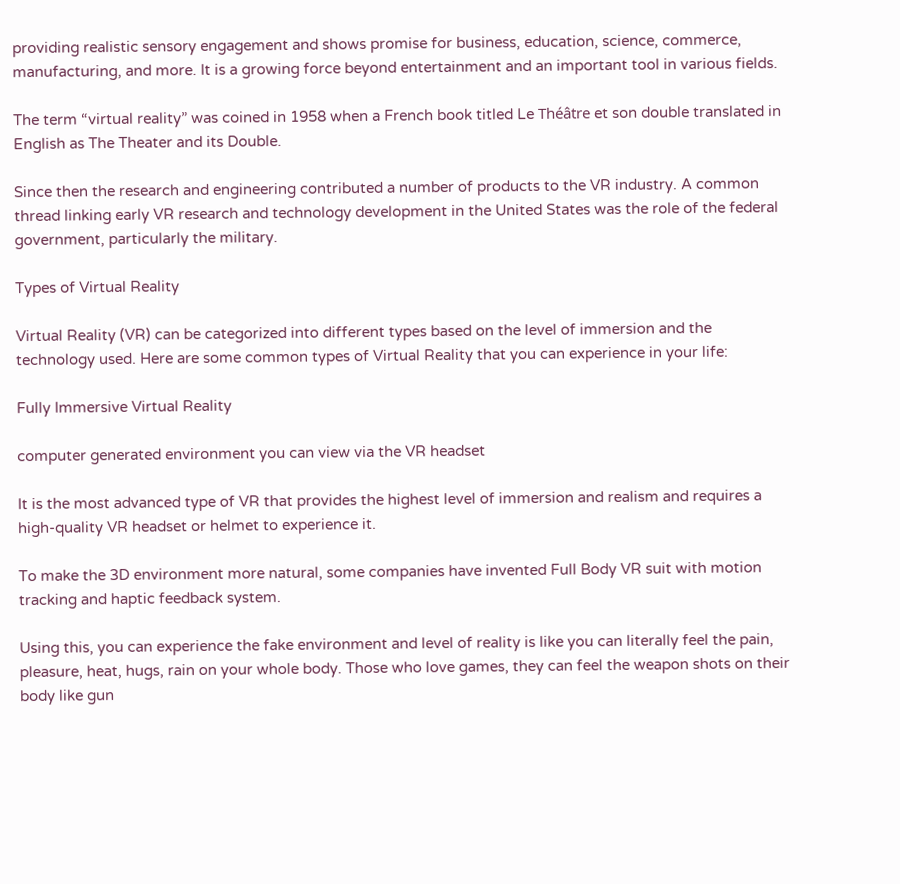providing realistic sensory engagement and shows promise for business, education, science, commerce, manufacturing, and more. It is a growing force beyond entertainment and an important tool in various fields.

The term “virtual reality” was coined in 1958 when a French book titled Le Théâtre et son double translated in English as The Theater and its Double.

Since then the research and engineering contributed a number of products to the VR industry. A common thread linking early VR research and technology development in the United States was the role of the federal government, particularly the military.

Types of Virtual Reality

Virtual Reality (VR) can be categorized into different types based on the level of immersion and the technology used. Here are some common types of Virtual Reality that you can experience in your life:

Fully Immersive Virtual Reality

computer generated environment you can view via the VR headset

It is the most advanced type of VR that provides the highest level of immersion and realism and requires a high-quality VR headset or helmet to experience it.

To make the 3D environment more natural, some companies have invented Full Body VR suit with motion tracking and haptic feedback system.

Using this, you can experience the fake environment and level of reality is like you can literally feel the pain, pleasure, heat, hugs, rain on your whole body. Those who love games, they can feel the weapon shots on their body like gun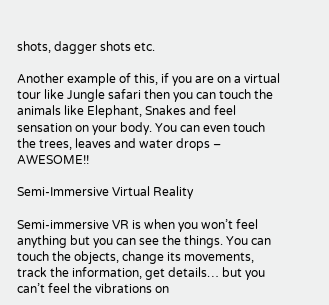shots, dagger shots etc.

Another example of this, if you are on a virtual tour like Jungle safari then you can touch the animals like Elephant, Snakes and feel sensation on your body. You can even touch the trees, leaves and water drops – AWESOME!!

Semi-Immersive Virtual Reality

Semi-immersive VR is when you won’t feel anything but you can see the things. You can touch the objects, change its movements, track the information, get details… but you can’t feel the vibrations on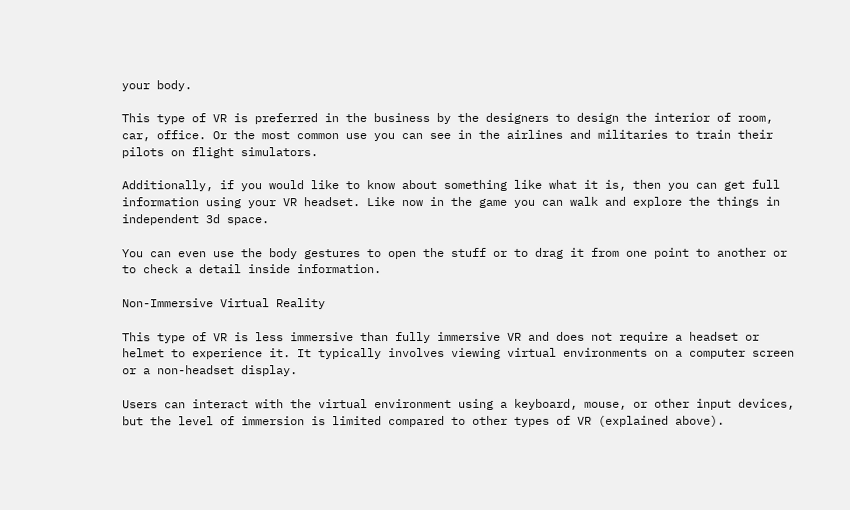your body.

This type of VR is preferred in the business by the designers to design the interior of room, car, office. Or the most common use you can see in the airlines and militaries to train their pilots on flight simulators.

Additionally, if you would like to know about something like what it is, then you can get full information using your VR headset. Like now in the game you can walk and explore the things in independent 3d space.

You can even use the body gestures to open the stuff or to drag it from one point to another or to check a detail inside information.

Non-Immersive Virtual Reality

This type of VR is less immersive than fully immersive VR and does not require a headset or helmet to experience it. It typically involves viewing virtual environments on a computer screen or a non-headset display.

Users can interact with the virtual environment using a keyboard, mouse, or other input devices, but the level of immersion is limited compared to other types of VR (explained above).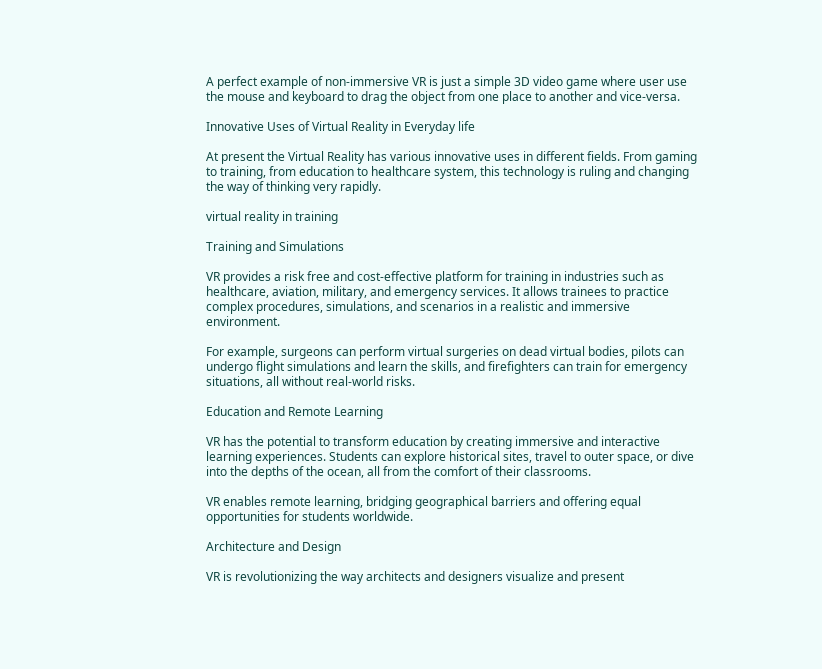A perfect example of non-immersive VR is just a simple 3D video game where user use the mouse and keyboard to drag the object from one place to another and vice-versa.

Innovative Uses of Virtual Reality in Everyday life

At present the Virtual Reality has various innovative uses in different fields. From gaming to training, from education to healthcare system, this technology is ruling and changing the way of thinking very rapidly.

virtual reality in training

Training and Simulations

VR provides a risk free and cost-effective platform for training in industries such as healthcare, aviation, military, and emergency services. It allows trainees to practice complex procedures, simulations, and scenarios in a realistic and immersive environment.

For example, surgeons can perform virtual surgeries on dead virtual bodies, pilots can undergo flight simulations and learn the skills, and firefighters can train for emergency situations, all without real-world risks.

Education and Remote Learning

VR has the potential to transform education by creating immersive and interactive learning experiences. Students can explore historical sites, travel to outer space, or dive into the depths of the ocean, all from the comfort of their classrooms.

VR enables remote learning, bridging geographical barriers and offering equal opportunities for students worldwide.

Architecture and Design

VR is revolutionizing the way architects and designers visualize and present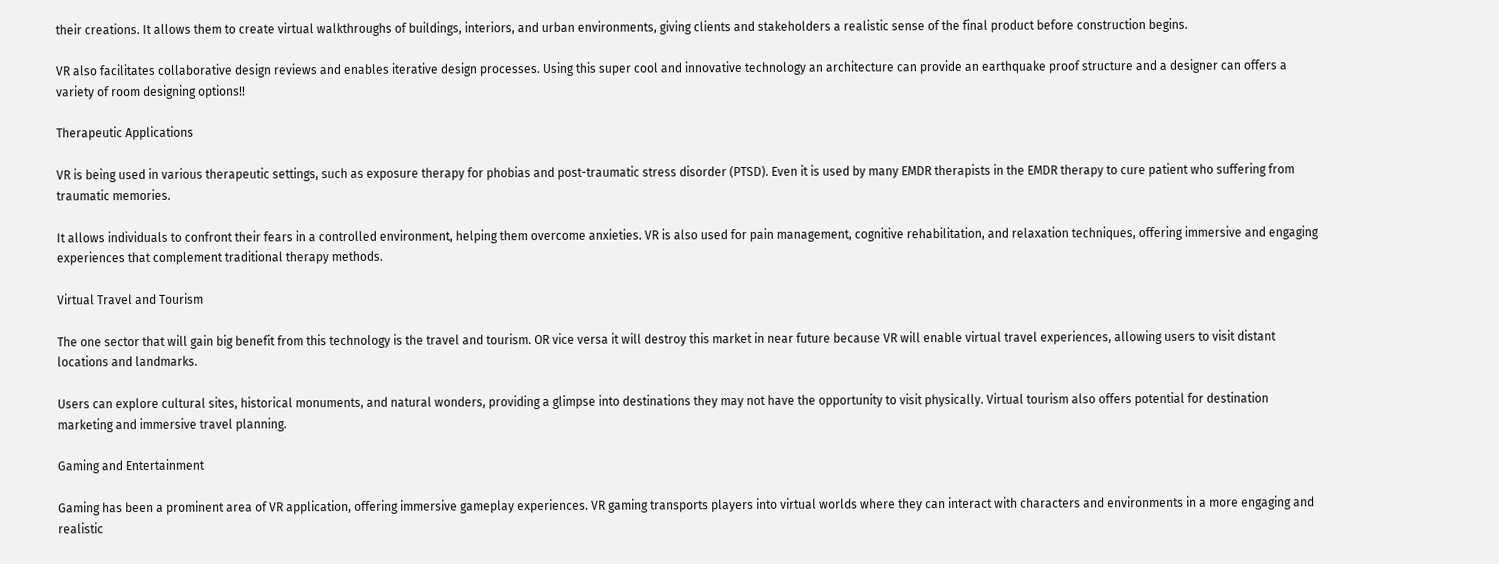their creations. It allows them to create virtual walkthroughs of buildings, interiors, and urban environments, giving clients and stakeholders a realistic sense of the final product before construction begins.

VR also facilitates collaborative design reviews and enables iterative design processes. Using this super cool and innovative technology an architecture can provide an earthquake proof structure and a designer can offers a variety of room designing options!!

Therapeutic Applications

VR is being used in various therapeutic settings, such as exposure therapy for phobias and post-traumatic stress disorder (PTSD). Even it is used by many EMDR therapists in the EMDR therapy to cure patient who suffering from traumatic memories.

It allows individuals to confront their fears in a controlled environment, helping them overcome anxieties. VR is also used for pain management, cognitive rehabilitation, and relaxation techniques, offering immersive and engaging experiences that complement traditional therapy methods.

Virtual Travel and Tourism

The one sector that will gain big benefit from this technology is the travel and tourism. OR vice versa it will destroy this market in near future because VR will enable virtual travel experiences, allowing users to visit distant locations and landmarks.

Users can explore cultural sites, historical monuments, and natural wonders, providing a glimpse into destinations they may not have the opportunity to visit physically. Virtual tourism also offers potential for destination marketing and immersive travel planning.

Gaming and Entertainment

Gaming has been a prominent area of VR application, offering immersive gameplay experiences. VR gaming transports players into virtual worlds where they can interact with characters and environments in a more engaging and realistic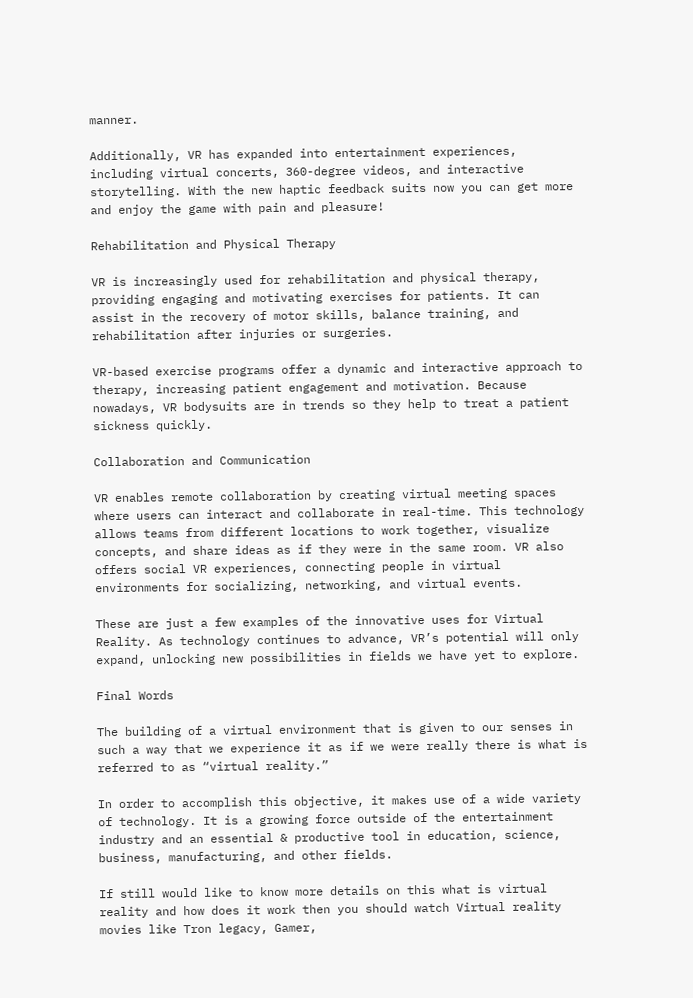manner.

Additionally, VR has expanded into entertainment experiences, including virtual concerts, 360-degree videos, and interactive storytelling. With the new haptic feedback suits now you can get more and enjoy the game with pain and pleasure!

Rehabilitation and Physical Therapy

VR is increasingly used for rehabilitation and physical therapy, providing engaging and motivating exercises for patients. It can assist in the recovery of motor skills, balance training, and rehabilitation after injuries or surgeries.

VR-based exercise programs offer a dynamic and interactive approach to therapy, increasing patient engagement and motivation. Because nowadays, VR bodysuits are in trends so they help to treat a patient sickness quickly.

Collaboration and Communication

VR enables remote collaboration by creating virtual meeting spaces where users can interact and collaborate in real-time. This technology allows teams from different locations to work together, visualize concepts, and share ideas as if they were in the same room. VR also offers social VR experiences, connecting people in virtual environments for socializing, networking, and virtual events.

These are just a few examples of the innovative uses for Virtual Reality. As technology continues to advance, VR’s potential will only expand, unlocking new possibilities in fields we have yet to explore.

Final Words

The building of a virtual environment that is given to our senses in such a way that we experience it as if we were really there is what is referred to as “virtual reality.”

In order to accomplish this objective, it makes use of a wide variety of technology. It is a growing force outside of the entertainment industry and an essential & productive tool in education, science, business, manufacturing, and other fields.

If still would like to know more details on this what is virtual reality and how does it work then you should watch Virtual reality movies like Tron legacy, Gamer,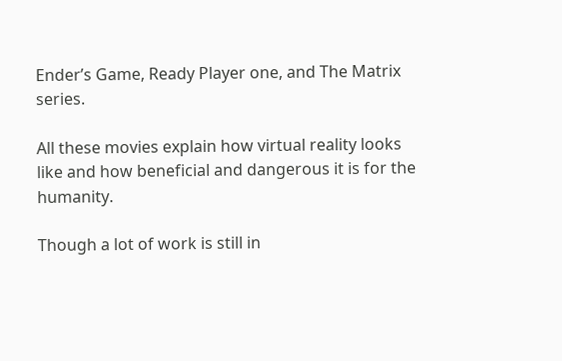Ender’s Game, Ready Player one, and The Matrix series.

All these movies explain how virtual reality looks like and how beneficial and dangerous it is for the humanity.

Though a lot of work is still in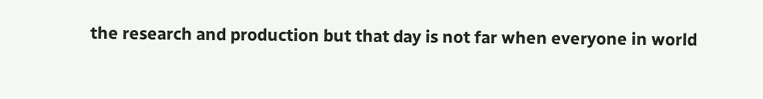the research and production but that day is not far when everyone in world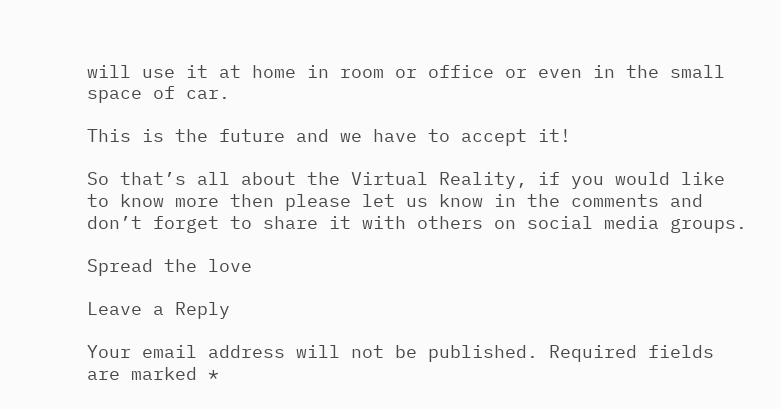will use it at home in room or office or even in the small space of car.

This is the future and we have to accept it!

So that’s all about the Virtual Reality, if you would like to know more then please let us know in the comments and don’t forget to share it with others on social media groups.

Spread the love

Leave a Reply

Your email address will not be published. Required fields are marked *